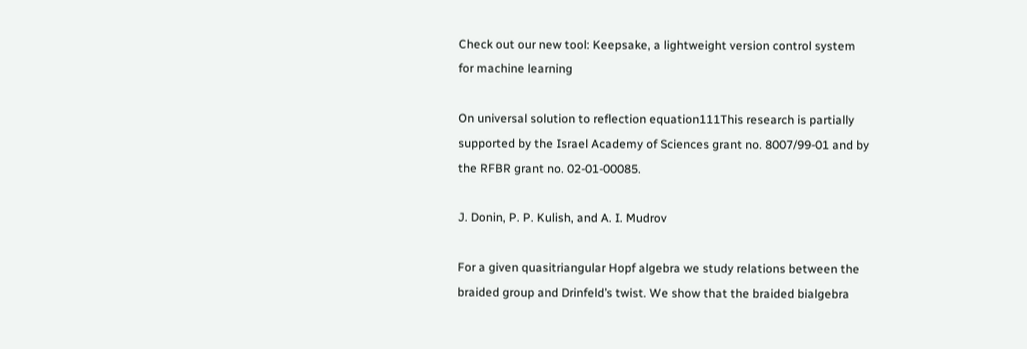Check out our new tool: Keepsake, a lightweight version control system for machine learning

On universal solution to reflection equation111This research is partially supported by the Israel Academy of Sciences grant no. 8007/99-01 and by the RFBR grant no. 02-01-00085.

J. Donin, P. P. Kulish, and A. I. Mudrov

For a given quasitriangular Hopf algebra we study relations between the braided group and Drinfeld’s twist. We show that the braided bialgebra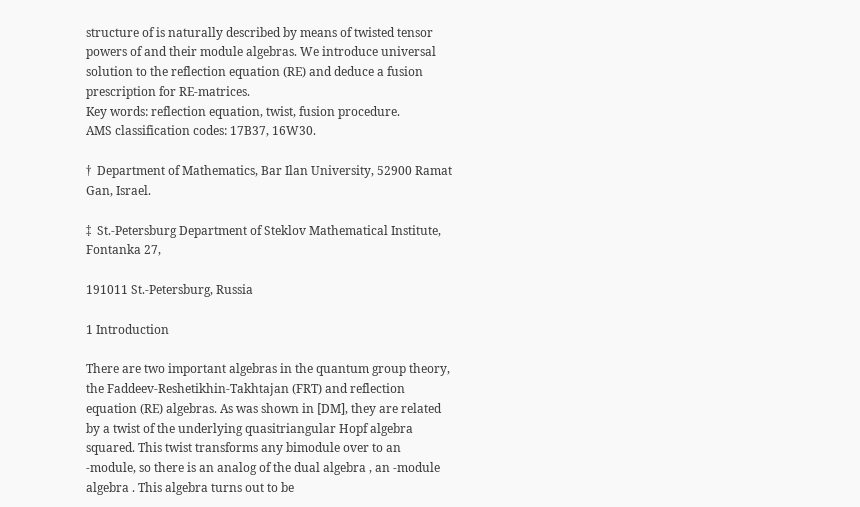structure of is naturally described by means of twisted tensor powers of and their module algebras. We introduce universal solution to the reflection equation (RE) and deduce a fusion prescription for RE-matrices.
Key words: reflection equation, twist, fusion procedure.
AMS classification codes: 17B37, 16W30.

†  Department of Mathematics, Bar Ilan University, 52900 Ramat Gan, Israel.

‡  St.-Petersburg Department of Steklov Mathematical Institute, Fontanka 27,

191011 St.-Petersburg, Russia

1 Introduction

There are two important algebras in the quantum group theory, the Faddeev-Reshetikhin-Takhtajan (FRT) and reflection equation (RE) algebras. As was shown in [DM], they are related by a twist of the underlying quasitriangular Hopf algebra squared. This twist transforms any bimodule over to an -module, so there is an analog of the dual algebra , an -module algebra . This algebra turns out to be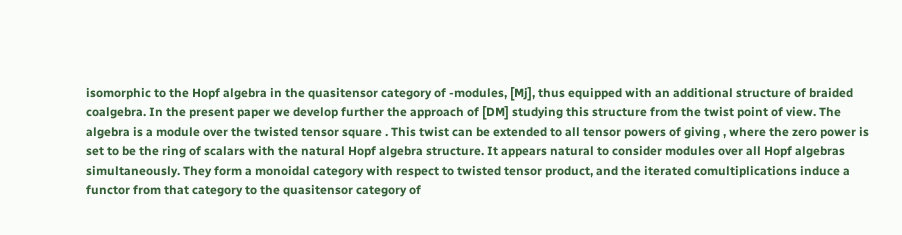isomorphic to the Hopf algebra in the quasitensor category of -modules, [Mj], thus equipped with an additional structure of braided coalgebra. In the present paper we develop further the approach of [DM] studying this structure from the twist point of view. The algebra is a module over the twisted tensor square . This twist can be extended to all tensor powers of giving , where the zero power is set to be the ring of scalars with the natural Hopf algebra structure. It appears natural to consider modules over all Hopf algebras simultaneously. They form a monoidal category with respect to twisted tensor product, and the iterated comultiplications induce a functor from that category to the quasitensor category of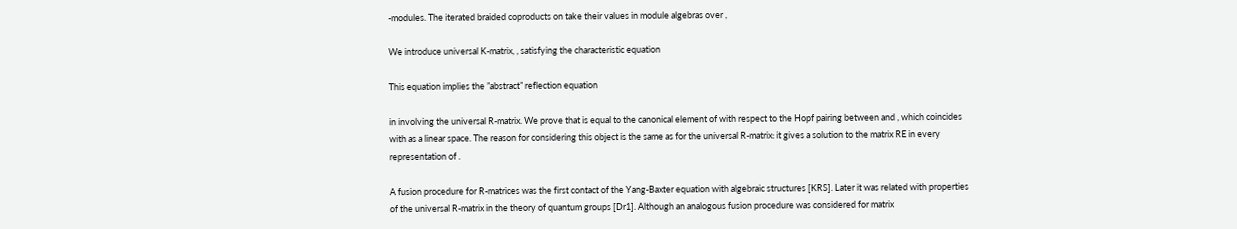-modules. The iterated braided coproducts on take their values in module algebras over ,

We introduce universal K-matrix, , satisfying the characteristic equation

This equation implies the ”abstract” reflection equation

in involving the universal R-matrix. We prove that is equal to the canonical element of with respect to the Hopf pairing between and , which coincides with as a linear space. The reason for considering this object is the same as for the universal R-matrix: it gives a solution to the matrix RE in every representation of .

A fusion procedure for R-matrices was the first contact of the Yang-Baxter equation with algebraic structures [KRS]. Later it was related with properties of the universal R-matrix in the theory of quantum groups [Dr1]. Although an analogous fusion procedure was considered for matrix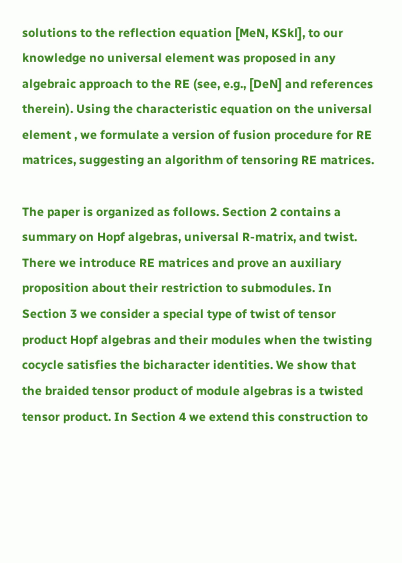solutions to the reflection equation [MeN, KSkl], to our knowledge no universal element was proposed in any algebraic approach to the RE (see, e.g., [DeN] and references therein). Using the characteristic equation on the universal element , we formulate a version of fusion procedure for RE matrices, suggesting an algorithm of tensoring RE matrices.

The paper is organized as follows. Section 2 contains a summary on Hopf algebras, universal R-matrix, and twist. There we introduce RE matrices and prove an auxiliary proposition about their restriction to submodules. In Section 3 we consider a special type of twist of tensor product Hopf algebras and their modules when the twisting cocycle satisfies the bicharacter identities. We show that the braided tensor product of module algebras is a twisted tensor product. In Section 4 we extend this construction to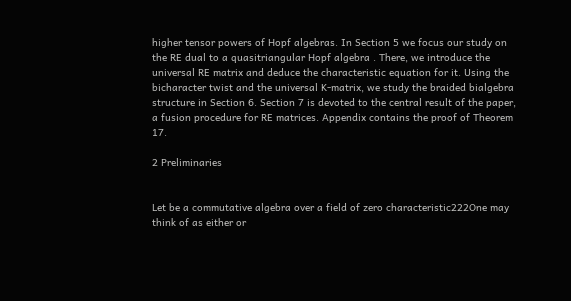higher tensor powers of Hopf algebras. In Section 5 we focus our study on the RE dual to a quasitriangular Hopf algebra . There, we introduce the universal RE matrix and deduce the characteristic equation for it. Using the bicharacter twist and the universal K-matrix, we study the braided bialgebra structure in Section 6. Section 7 is devoted to the central result of the paper, a fusion procedure for RE matrices. Appendix contains the proof of Theorem 17.

2 Preliminaries


Let be a commutative algebra over a field of zero characteristic222One may think of as either or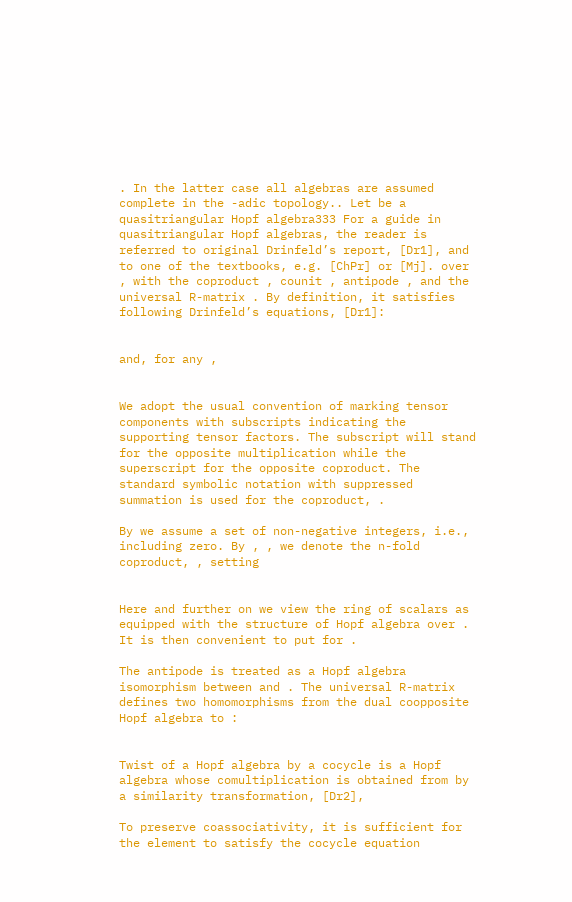. In the latter case all algebras are assumed complete in the -adic topology.. Let be a quasitriangular Hopf algebra333 For a guide in quasitriangular Hopf algebras, the reader is referred to original Drinfeld’s report, [Dr1], and to one of the textbooks, e.g. [ChPr] or [Mj]. over , with the coproduct , counit , antipode , and the universal R-matrix . By definition, it satisfies following Drinfeld’s equations, [Dr1]:


and, for any ,


We adopt the usual convention of marking tensor components with subscripts indicating the supporting tensor factors. The subscript will stand for the opposite multiplication while the superscript for the opposite coproduct. The standard symbolic notation with suppressed summation is used for the coproduct, .

By we assume a set of non-negative integers, i.e., including zero. By , , we denote the n-fold coproduct, , setting


Here and further on we view the ring of scalars as equipped with the structure of Hopf algebra over . It is then convenient to put for .

The antipode is treated as a Hopf algebra isomorphism between and . The universal R-matrix defines two homomorphisms from the dual coopposite Hopf algebra to :


Twist of a Hopf algebra by a cocycle is a Hopf algebra whose comultiplication is obtained from by a similarity transformation, [Dr2],

To preserve coassociativity, it is sufficient for the element to satisfy the cocycle equation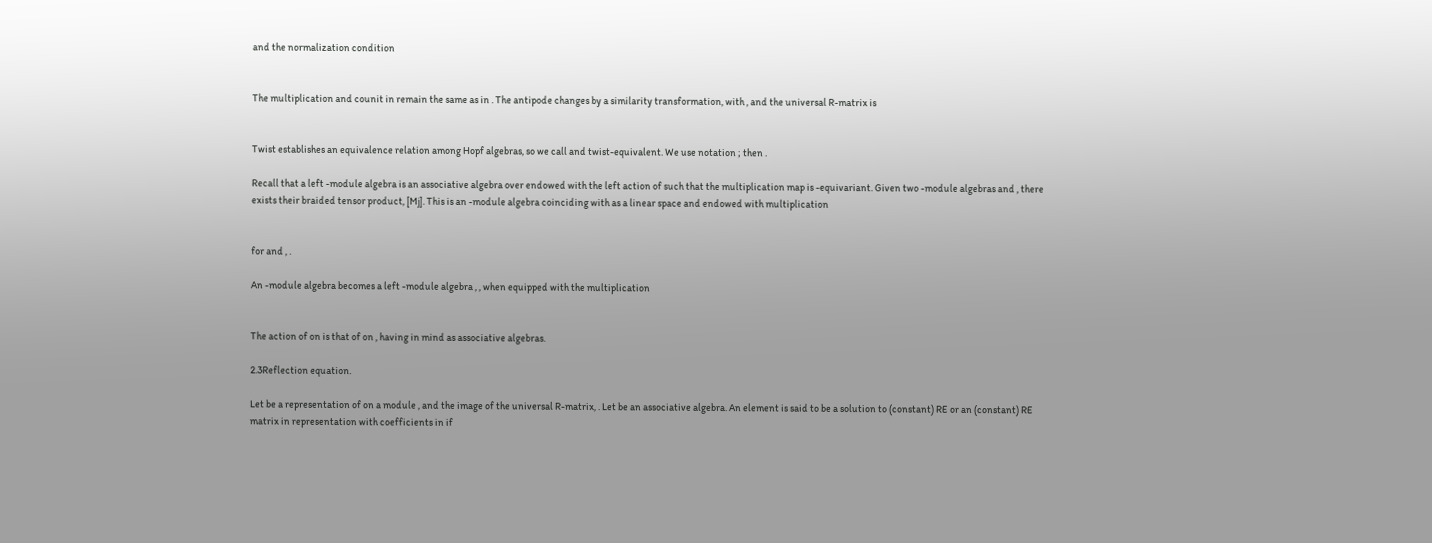and the normalization condition


The multiplication and counit in remain the same as in . The antipode changes by a similarity transformation, with , and the universal R-matrix is


Twist establishes an equivalence relation among Hopf algebras, so we call and twist-equivalent. We use notation ; then .

Recall that a left -module algebra is an associative algebra over endowed with the left action of such that the multiplication map is -equivariant. Given two -module algebras and , there exists their braided tensor product, [Mj]. This is an -module algebra coinciding with as a linear space and endowed with multiplication


for and , .

An -module algebra becomes a left -module algebra , , when equipped with the multiplication


The action of on is that of on , having in mind as associative algebras.

2.3Reflection equation.

Let be a representation of on a module , and the image of the universal R-matrix, . Let be an associative algebra. An element is said to be a solution to (constant) RE or an (constant) RE matrix in representation with coefficients in if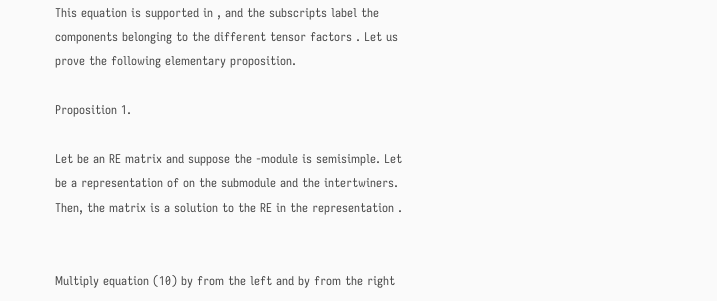This equation is supported in , and the subscripts label the components belonging to the different tensor factors . Let us prove the following elementary proposition.

Proposition 1.

Let be an RE matrix and suppose the -module is semisimple. Let be a representation of on the submodule and the intertwiners. Then, the matrix is a solution to the RE in the representation .


Multiply equation (10) by from the left and by from the right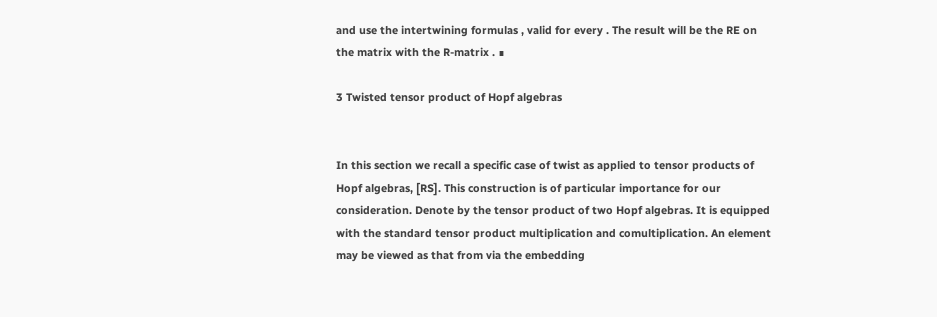and use the intertwining formulas , valid for every . The result will be the RE on the matrix with the R-matrix . ∎

3 Twisted tensor product of Hopf algebras


In this section we recall a specific case of twist as applied to tensor products of Hopf algebras, [RS]. This construction is of particular importance for our consideration. Denote by the tensor product of two Hopf algebras. It is equipped with the standard tensor product multiplication and comultiplication. An element may be viewed as that from via the embedding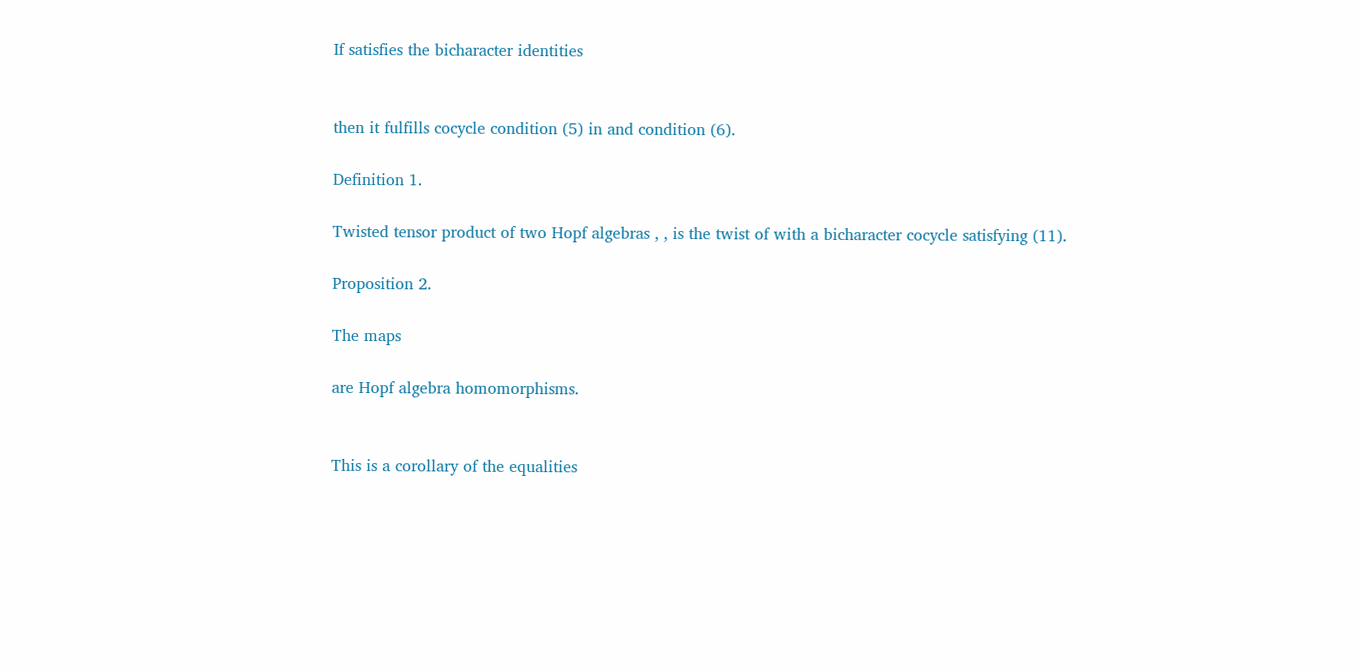If satisfies the bicharacter identities


then it fulfills cocycle condition (5) in and condition (6).

Definition 1.

Twisted tensor product of two Hopf algebras , , is the twist of with a bicharacter cocycle satisfying (11).

Proposition 2.

The maps

are Hopf algebra homomorphisms.


This is a corollary of the equalities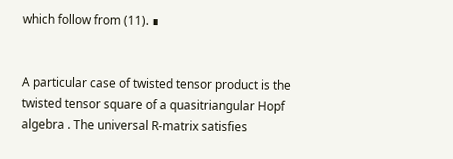which follow from (11). ∎


A particular case of twisted tensor product is the twisted tensor square of a quasitriangular Hopf algebra . The universal R-matrix satisfies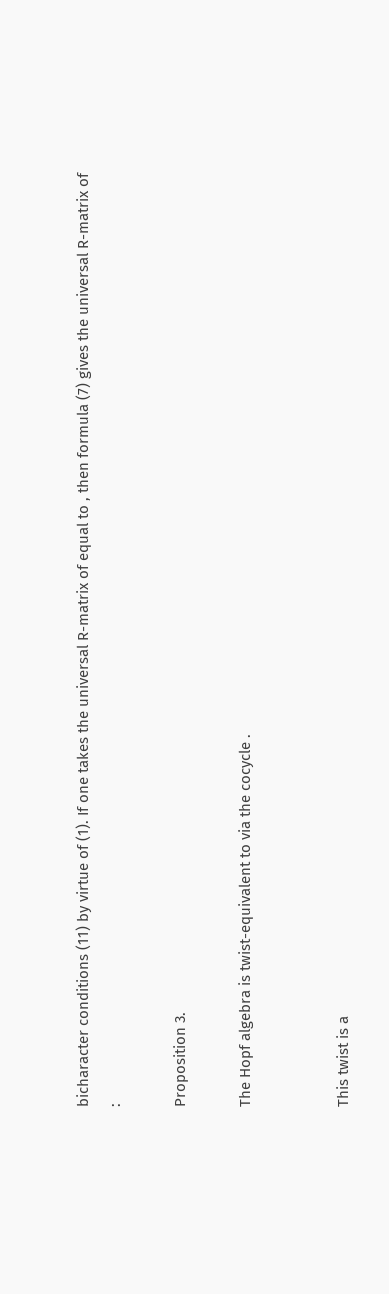bicharacter conditions (11) by virtue of (1). If one takes the universal R-matrix of equal to , then formula (7) gives the universal R-matrix of :

Proposition 3.

The Hopf algebra is twist-equivalent to via the cocycle .


This twist is a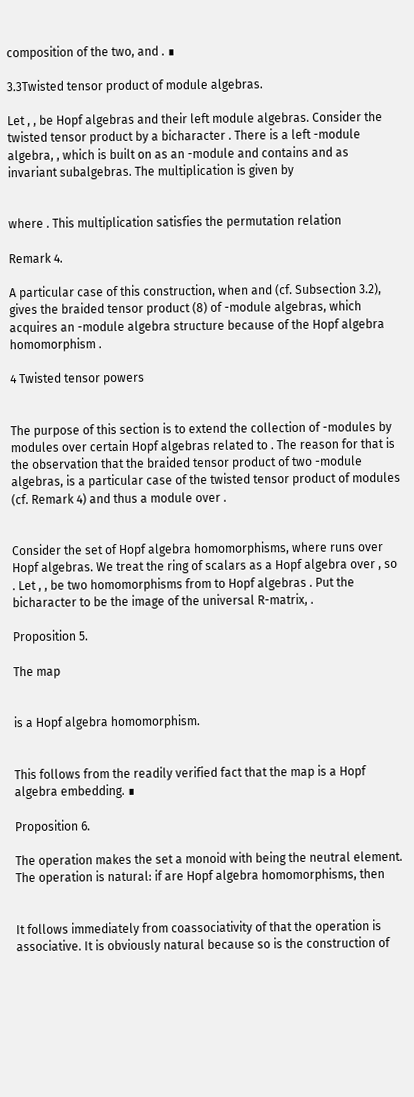composition of the two, and . ∎

3.3Twisted tensor product of module algebras.

Let , , be Hopf algebras and their left module algebras. Consider the twisted tensor product by a bicharacter . There is a left -module algebra, , which is built on as an -module and contains and as invariant subalgebras. The multiplication is given by


where . This multiplication satisfies the permutation relation

Remark 4.

A particular case of this construction, when and (cf. Subsection 3.2), gives the braided tensor product (8) of -module algebras, which acquires an -module algebra structure because of the Hopf algebra homomorphism .

4 Twisted tensor powers


The purpose of this section is to extend the collection of -modules by modules over certain Hopf algebras related to . The reason for that is the observation that the braided tensor product of two -module algebras, is a particular case of the twisted tensor product of modules (cf. Remark 4) and thus a module over .


Consider the set of Hopf algebra homomorphisms, where runs over Hopf algebras. We treat the ring of scalars as a Hopf algebra over , so . Let , , be two homomorphisms from to Hopf algebras . Put the bicharacter to be the image of the universal R-matrix, .

Proposition 5.

The map


is a Hopf algebra homomorphism.


This follows from the readily verified fact that the map is a Hopf algebra embedding. ∎

Proposition 6.

The operation makes the set a monoid with being the neutral element. The operation is natural: if are Hopf algebra homomorphisms, then


It follows immediately from coassociativity of that the operation is associative. It is obviously natural because so is the construction of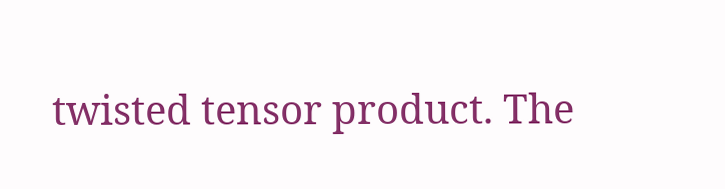twisted tensor product. The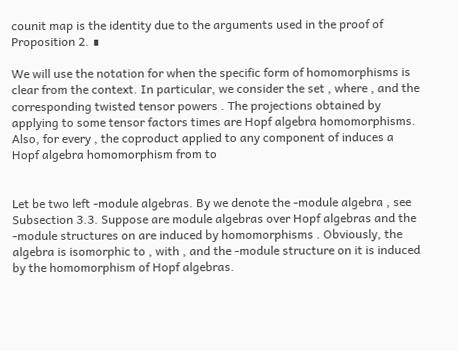counit map is the identity due to the arguments used in the proof of Proposition 2. ∎

We will use the notation for when the specific form of homomorphisms is clear from the context. In particular, we consider the set , where , and the corresponding twisted tensor powers . The projections obtained by applying to some tensor factors times are Hopf algebra homomorphisms. Also, for every , the coproduct applied to any component of induces a Hopf algebra homomorphism from to


Let be two left -module algebras. By we denote the -module algebra , see Subsection 3.3. Suppose are module algebras over Hopf algebras and the -module structures on are induced by homomorphisms . Obviously, the algebra is isomorphic to , with , and the -module structure on it is induced by the homomorphism of Hopf algebras.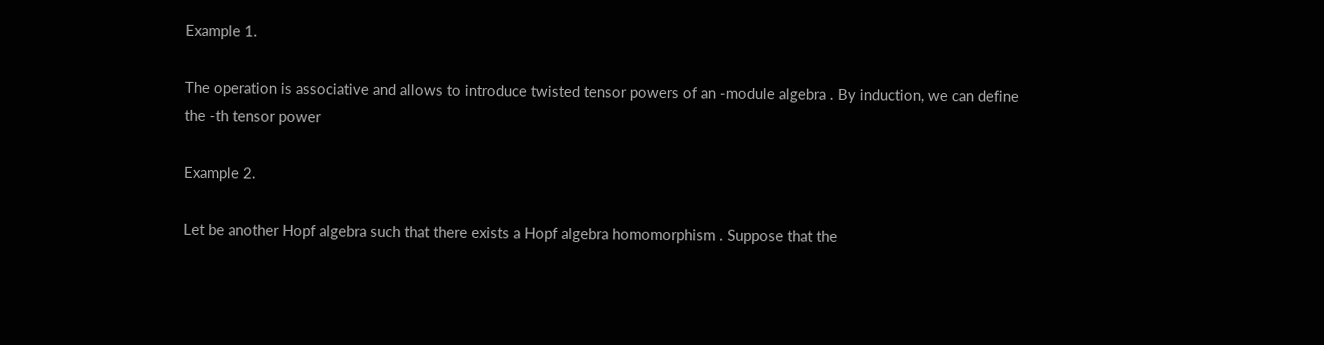Example 1.

The operation is associative and allows to introduce twisted tensor powers of an -module algebra . By induction, we can define the -th tensor power

Example 2.

Let be another Hopf algebra such that there exists a Hopf algebra homomorphism . Suppose that the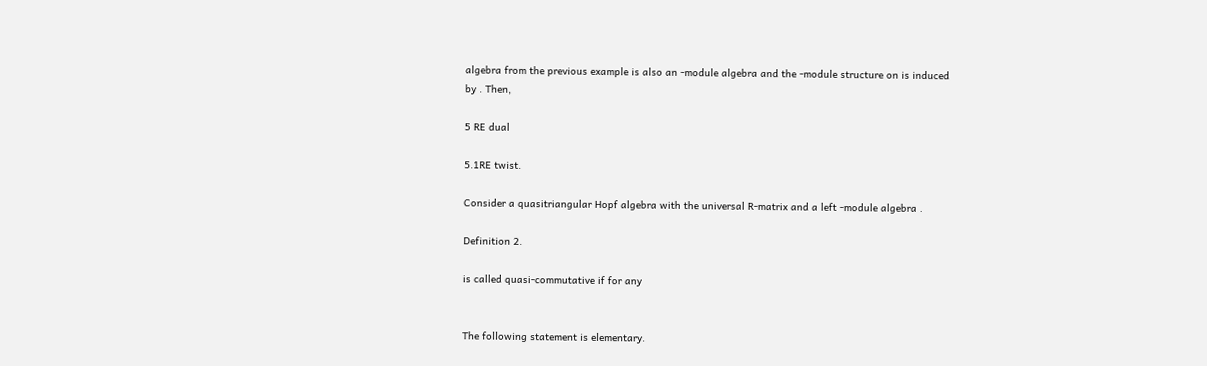algebra from the previous example is also an -module algebra and the -module structure on is induced by . Then,

5 RE dual

5.1RE twist.

Consider a quasitriangular Hopf algebra with the universal R-matrix and a left -module algebra .

Definition 2.

is called quasi-commutative if for any


The following statement is elementary.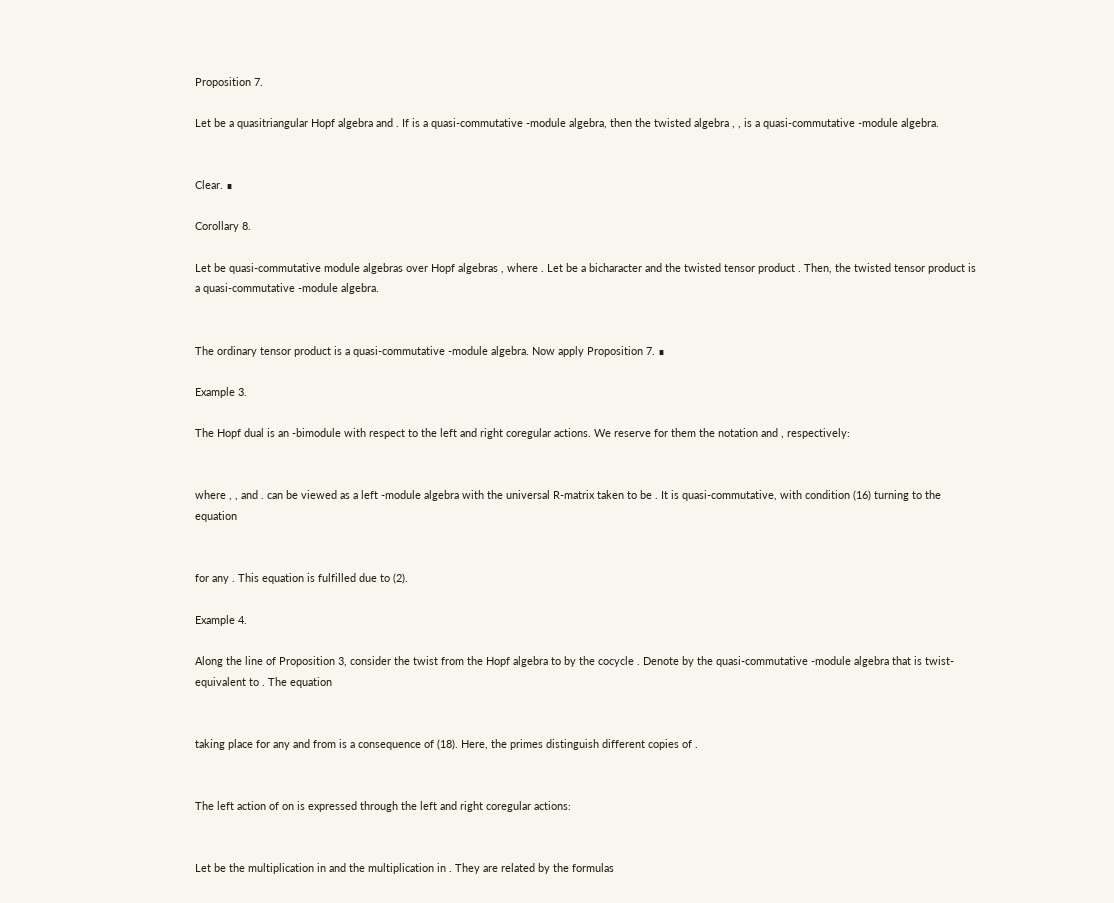Proposition 7.

Let be a quasitriangular Hopf algebra and . If is a quasi-commutative -module algebra, then the twisted algebra , , is a quasi-commutative -module algebra.


Clear. ∎

Corollary 8.

Let be quasi-commutative module algebras over Hopf algebras , where . Let be a bicharacter and the twisted tensor product . Then, the twisted tensor product is a quasi-commutative -module algebra.


The ordinary tensor product is a quasi-commutative -module algebra. Now apply Proposition 7. ∎

Example 3.

The Hopf dual is an -bimodule with respect to the left and right coregular actions. We reserve for them the notation and , respectively:


where , , and . can be viewed as a left -module algebra with the universal R-matrix taken to be . It is quasi-commutative, with condition (16) turning to the equation


for any . This equation is fulfilled due to (2).

Example 4.

Along the line of Proposition 3, consider the twist from the Hopf algebra to by the cocycle . Denote by the quasi-commutative -module algebra that is twist-equivalent to . The equation


taking place for any and from is a consequence of (18). Here, the primes distinguish different copies of .


The left action of on is expressed through the left and right coregular actions:


Let be the multiplication in and the multiplication in . They are related by the formulas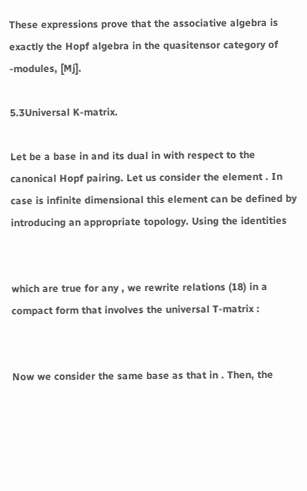These expressions prove that the associative algebra is exactly the Hopf algebra in the quasitensor category of -modules, [Mj].

5.3Universal K-matrix.

Let be a base in and its dual in with respect to the canonical Hopf pairing. Let us consider the element . In case is infinite dimensional this element can be defined by introducing an appropriate topology. Using the identities


which are true for any , we rewrite relations (18) in a compact form that involves the universal T-matrix :


Now we consider the same base as that in . Then, the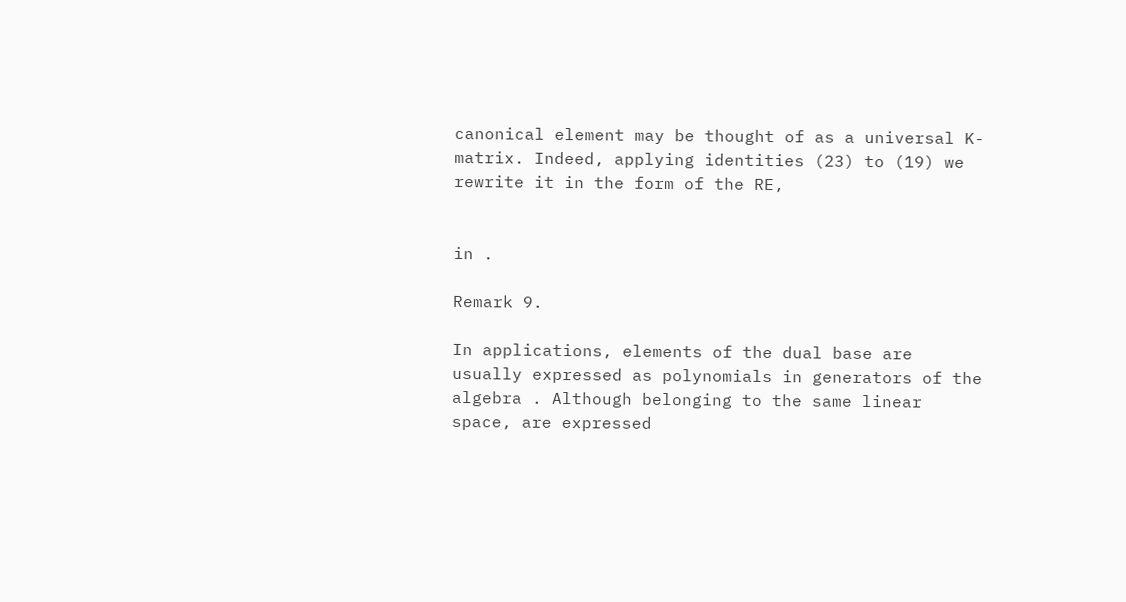canonical element may be thought of as a universal K-matrix. Indeed, applying identities (23) to (19) we rewrite it in the form of the RE,


in .

Remark 9.

In applications, elements of the dual base are usually expressed as polynomials in generators of the algebra . Although belonging to the same linear space, are expressed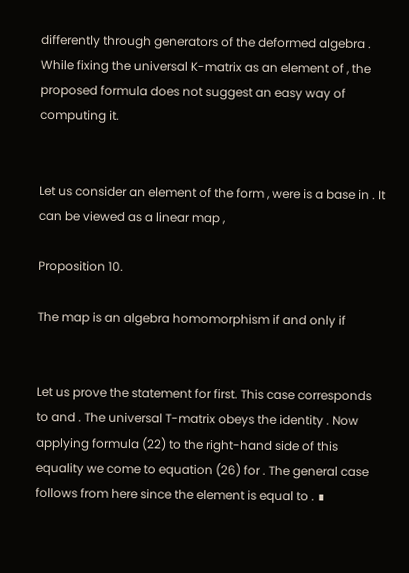differently through generators of the deformed algebra . While fixing the universal K-matrix as an element of , the proposed formula does not suggest an easy way of computing it.


Let us consider an element of the form , were is a base in . It can be viewed as a linear map ,

Proposition 10.

The map is an algebra homomorphism if and only if


Let us prove the statement for first. This case corresponds to and . The universal T-matrix obeys the identity . Now applying formula (22) to the right-hand side of this equality we come to equation (26) for . The general case follows from here since the element is equal to . ∎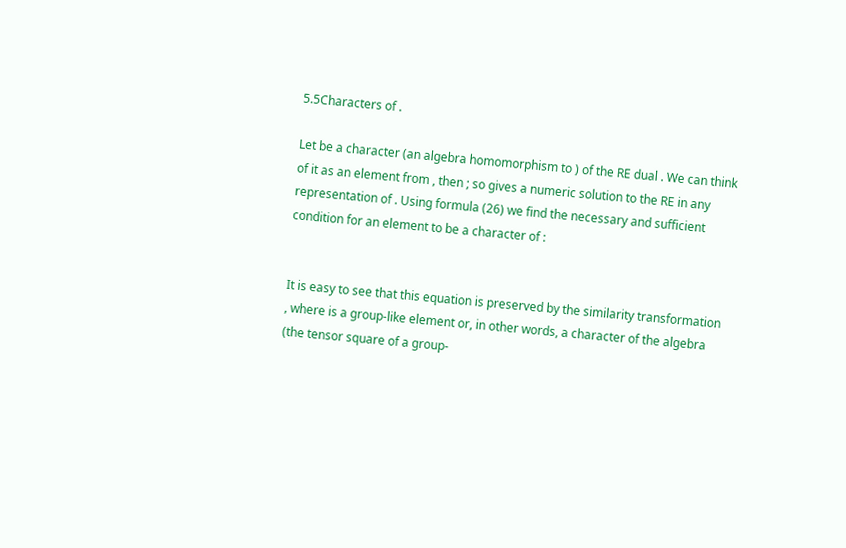5.5Characters of .

Let be a character (an algebra homomorphism to ) of the RE dual . We can think of it as an element from , then ; so gives a numeric solution to the RE in any representation of . Using formula (26) we find the necessary and sufficient condition for an element to be a character of :


It is easy to see that this equation is preserved by the similarity transformation , where is a group-like element or, in other words, a character of the algebra (the tensor square of a group-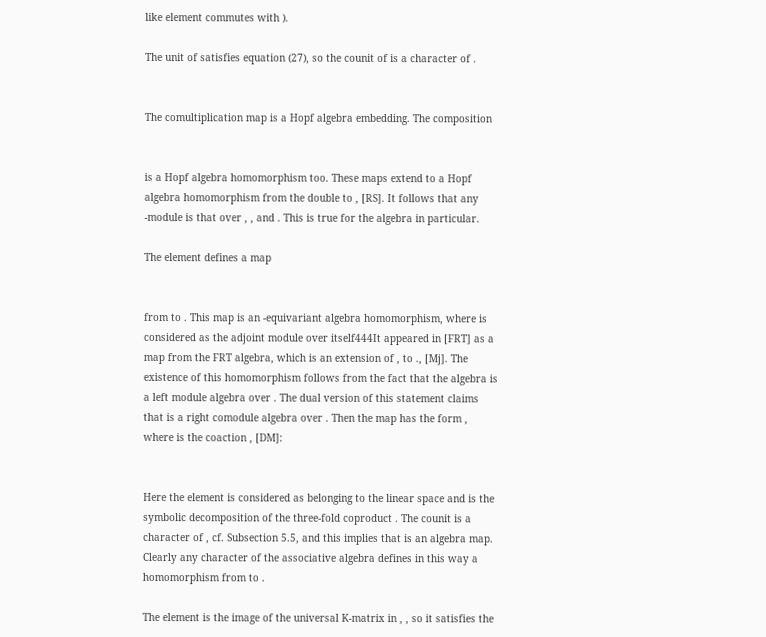like element commutes with ).

The unit of satisfies equation (27), so the counit of is a character of .


The comultiplication map is a Hopf algebra embedding. The composition


is a Hopf algebra homomorphism too. These maps extend to a Hopf algebra homomorphism from the double to , [RS]. It follows that any -module is that over , , and . This is true for the algebra in particular.

The element defines a map


from to . This map is an -equivariant algebra homomorphism, where is considered as the adjoint module over itself444It appeared in [FRT] as a map from the FRT algebra, which is an extension of , to ., [Mj]. The existence of this homomorphism follows from the fact that the algebra is a left module algebra over . The dual version of this statement claims that is a right comodule algebra over . Then the map has the form , where is the coaction , [DM]:


Here the element is considered as belonging to the linear space and is the symbolic decomposition of the three-fold coproduct . The counit is a character of , cf. Subsection 5.5, and this implies that is an algebra map. Clearly any character of the associative algebra defines in this way a homomorphism from to .

The element is the image of the universal K-matrix in , , so it satisfies the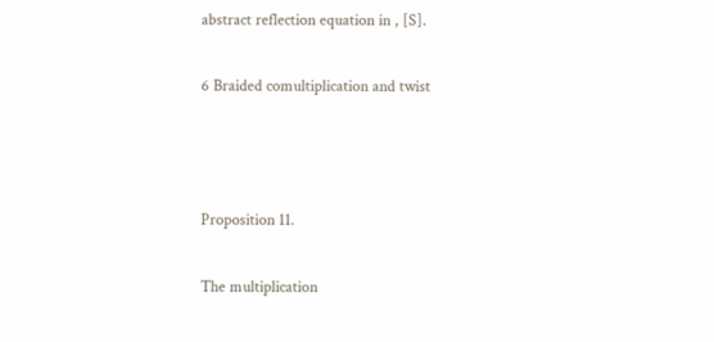abstract reflection equation in , [S].

6 Braided comultiplication and twist



Proposition 11.

The multiplication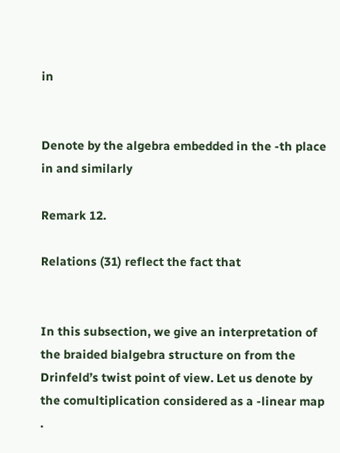in


Denote by the algebra embedded in the -th place in and similarly

Remark 12.

Relations (31) reflect the fact that


In this subsection, we give an interpretation of the braided bialgebra structure on from the Drinfeld’s twist point of view. Let us denote by the comultiplication considered as a -linear map .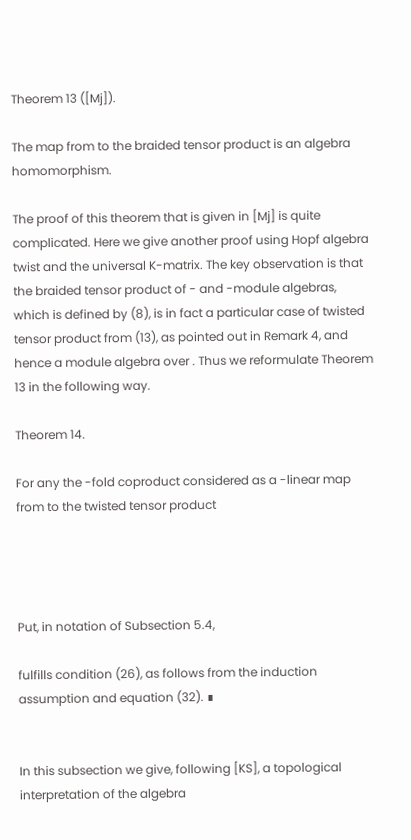Theorem 13 ([Mj]).

The map from to the braided tensor product is an algebra homomorphism.

The proof of this theorem that is given in [Mj] is quite complicated. Here we give another proof using Hopf algebra twist and the universal K-matrix. The key observation is that the braided tensor product of - and -module algebras, which is defined by (8), is in fact a particular case of twisted tensor product from (13), as pointed out in Remark 4, and hence a module algebra over . Thus we reformulate Theorem 13 in the following way.

Theorem 14.

For any the -fold coproduct considered as a -linear map from to the twisted tensor product




Put, in notation of Subsection 5.4,

fulfills condition (26), as follows from the induction assumption and equation (32). ∎


In this subsection we give, following [KS], a topological interpretation of the algebra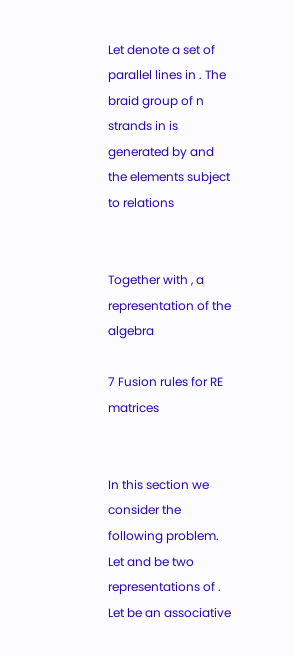Let denote a set of parallel lines in . The braid group of n strands in is generated by and the elements subject to relations


Together with , a representation of the algebra

7 Fusion rules for RE matrices


In this section we consider the following problem. Let and be two representations of . Let be an associative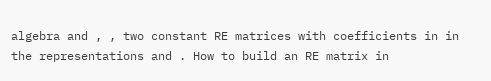algebra and , , two constant RE matrices with coefficients in in the representations and . How to build an RE matrix in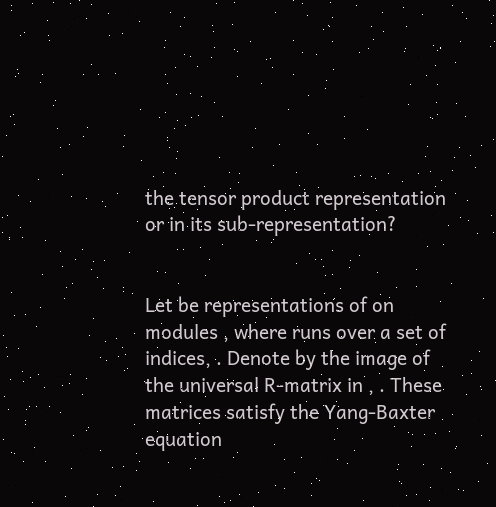the tensor product representation or in its sub-representation?


Let be representations of on modules , where runs over a set of indices, . Denote by the image of the universal R-matrix in , . These matrices satisfy the Yang-Baxter equation